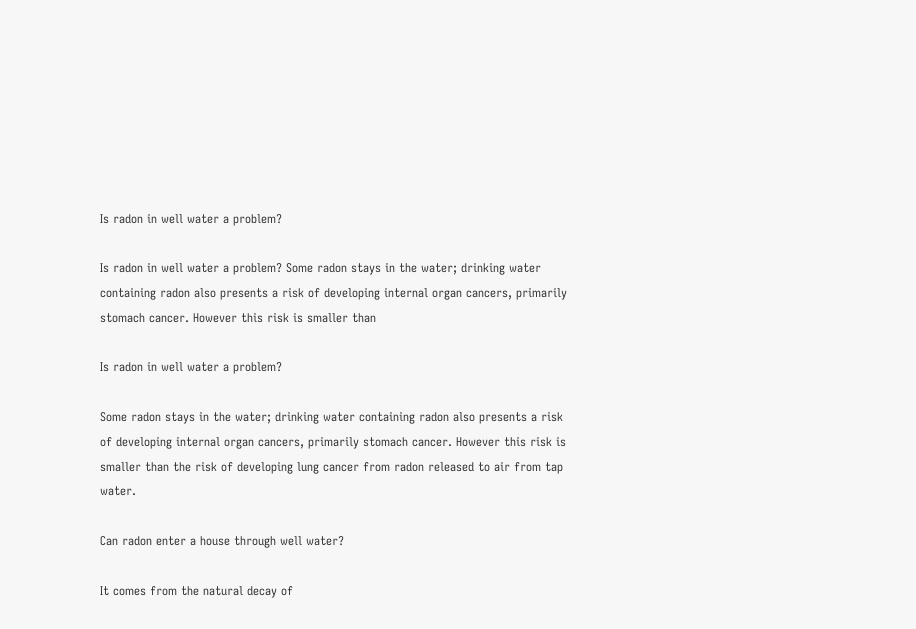Is radon in well water a problem?

Is radon in well water a problem? Some radon stays in the water; drinking water containing radon also presents a risk of developing internal organ cancers, primarily stomach cancer. However this risk is smaller than

Is radon in well water a problem?

Some radon stays in the water; drinking water containing radon also presents a risk of developing internal organ cancers, primarily stomach cancer. However this risk is smaller than the risk of developing lung cancer from radon released to air from tap water.

Can radon enter a house through well water?

It comes from the natural decay of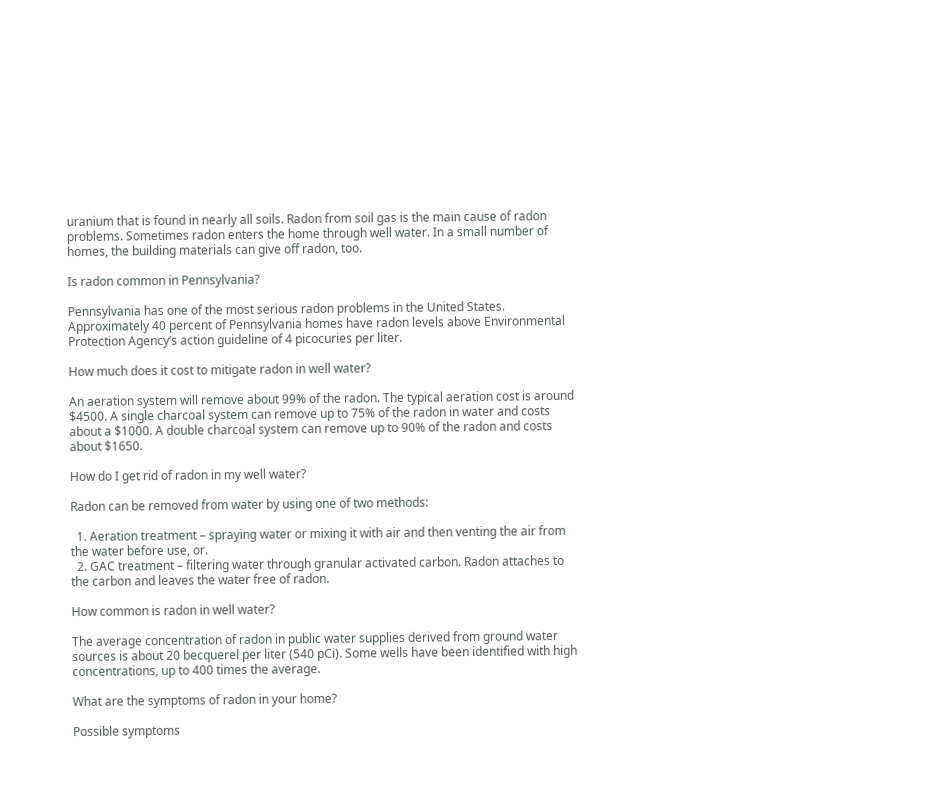uranium that is found in nearly all soils. Radon from soil gas is the main cause of radon problems. Sometimes radon enters the home through well water. In a small number of homes, the building materials can give off radon, too.

Is radon common in Pennsylvania?

Pennsylvania has one of the most serious radon problems in the United States. Approximately 40 percent of Pennsylvania homes have radon levels above Environmental Protection Agency’s action guideline of 4 picocuries per liter.

How much does it cost to mitigate radon in well water?

An aeration system will remove about 99% of the radon. The typical aeration cost is around $4500. A single charcoal system can remove up to 75% of the radon in water and costs about a $1000. A double charcoal system can remove up to 90% of the radon and costs about $1650.

How do I get rid of radon in my well water?

Radon can be removed from water by using one of two methods:

  1. Aeration treatment – spraying water or mixing it with air and then venting the air from the water before use, or.
  2. GAC treatment – filtering water through granular activated carbon. Radon attaches to the carbon and leaves the water free of radon.

How common is radon in well water?

The average concentration of radon in public water supplies derived from ground water sources is about 20 becquerel per liter (540 pCi). Some wells have been identified with high concentrations, up to 400 times the average.

What are the symptoms of radon in your home?

Possible symptoms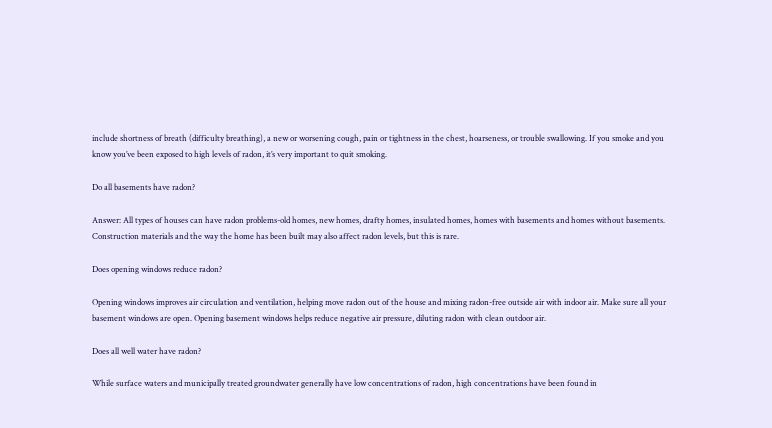include shortness of breath (difficulty breathing), a new or worsening cough, pain or tightness in the chest, hoarseness, or trouble swallowing. If you smoke and you know you’ve been exposed to high levels of radon, it’s very important to quit smoking.

Do all basements have radon?

Answer: All types of houses can have radon problems-old homes, new homes, drafty homes, insulated homes, homes with basements and homes without basements. Construction materials and the way the home has been built may also affect radon levels, but this is rare.

Does opening windows reduce radon?

Opening windows improves air circulation and ventilation, helping move radon out of the house and mixing radon-free outside air with indoor air. Make sure all your basement windows are open. Opening basement windows helps reduce negative air pressure, diluting radon with clean outdoor air.

Does all well water have radon?

While surface waters and municipally treated groundwater generally have low concentrations of radon, high concentrations have been found in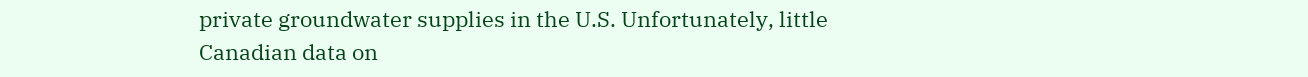private groundwater supplies in the U.S. Unfortunately, little Canadian data on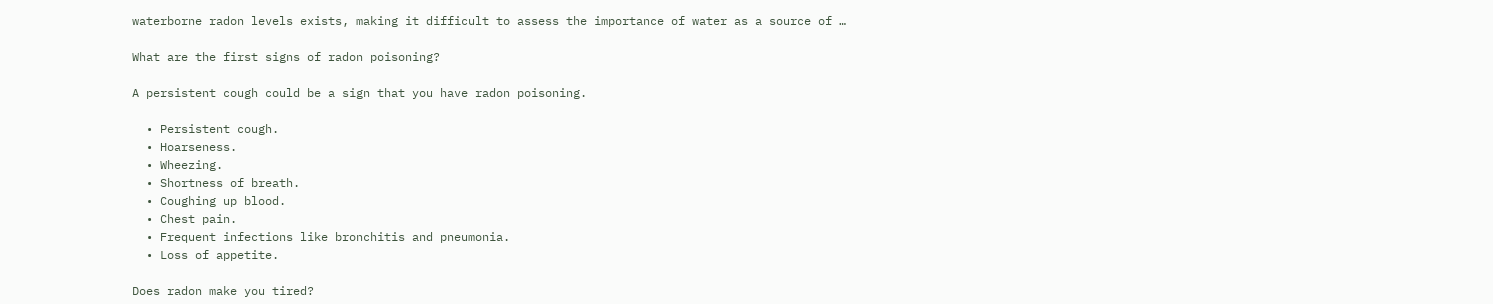waterborne radon levels exists, making it difficult to assess the importance of water as a source of …

What are the first signs of radon poisoning?

A persistent cough could be a sign that you have radon poisoning.

  • Persistent cough.
  • Hoarseness.
  • Wheezing.
  • Shortness of breath.
  • Coughing up blood.
  • Chest pain.
  • Frequent infections like bronchitis and pneumonia.
  • Loss of appetite.

Does radon make you tired?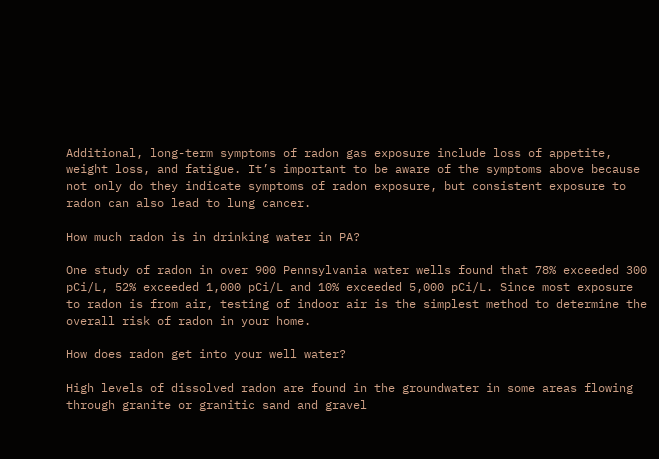Additional, long-term symptoms of radon gas exposure include loss of appetite, weight loss, and fatigue. It’s important to be aware of the symptoms above because not only do they indicate symptoms of radon exposure, but consistent exposure to radon can also lead to lung cancer.

How much radon is in drinking water in PA?

One study of radon in over 900 Pennsylvania water wells found that 78% exceeded 300 pCi/L, 52% exceeded 1,000 pCi/L and 10% exceeded 5,000 pCi/L. Since most exposure to radon is from air, testing of indoor air is the simplest method to determine the overall risk of radon in your home.

How does radon get into your well water?

High levels of dissolved radon are found in the groundwater in some areas flowing through granite or granitic sand and gravel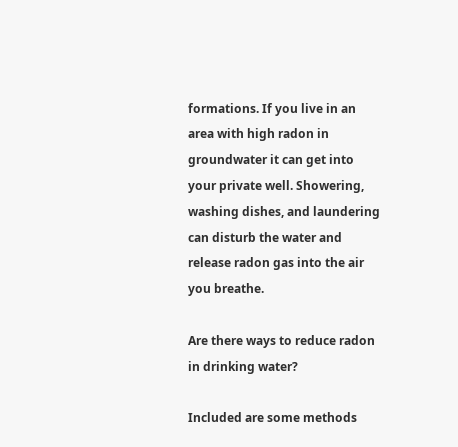formations. If you live in an area with high radon in groundwater it can get into your private well. Showering, washing dishes, and laundering can disturb the water and release radon gas into the air you breathe.

Are there ways to reduce radon in drinking water?

Included are some methods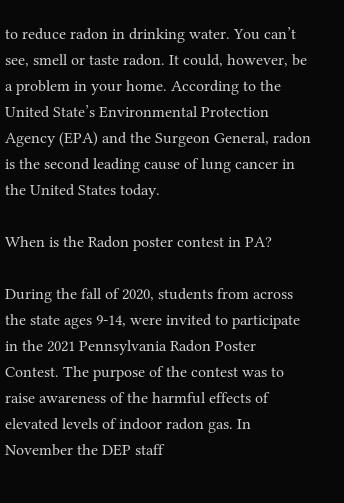to reduce radon in drinking water. You can’t see, smell or taste radon. It could, however, be a problem in your home. According to the United State’s Environmental Protection Agency (EPA) and the Surgeon General, radon is the second leading cause of lung cancer in the United States today.

When is the Radon poster contest in PA?

During the fall of 2020, students from across the state ages 9-14, were invited to participate in the 2021 Pennsylvania Radon Poster Contest. The purpose of the contest was to raise awareness of the harmful effects of elevated levels of indoor radon gas. In November the DEP staff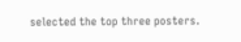selected the top three posters.